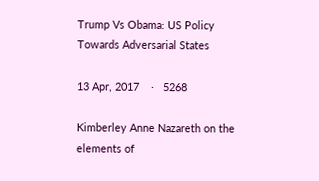Trump Vs Obama: US Policy Towards Adversarial States

13 Apr, 2017    ·   5268

Kimberley Anne Nazareth on the elements of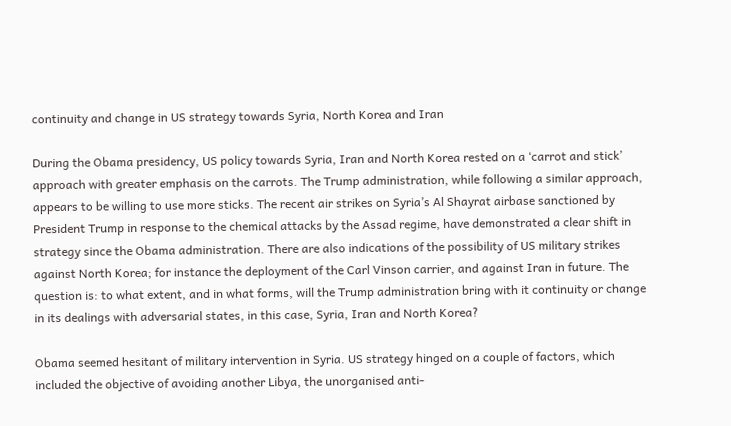continuity and change in US strategy towards Syria, North Korea and Iran

During the Obama presidency, US policy towards Syria, Iran and North Korea rested on a ‘carrot and stick’ approach with greater emphasis on the carrots. The Trump administration, while following a similar approach, appears to be willing to use more sticks. The recent air strikes on Syria’s Al Shayrat airbase sanctioned by President Trump in response to the chemical attacks by the Assad regime, have demonstrated a clear shift in strategy since the Obama administration. There are also indications of the possibility of US military strikes against North Korea; for instance the deployment of the Carl Vinson carrier, and against Iran in future. The question is: to what extent, and in what forms, will the Trump administration bring with it continuity or change in its dealings with adversarial states, in this case, Syria, Iran and North Korea?

Obama seemed hesitant of military intervention in Syria. US strategy hinged on a couple of factors, which included the objective of avoiding another Libya, the unorganised anti-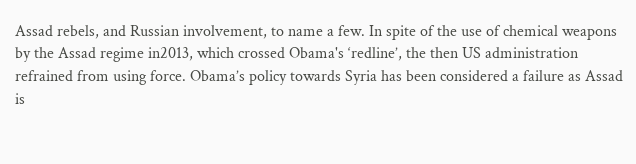Assad rebels, and Russian involvement, to name a few. In spite of the use of chemical weapons by the Assad regime in2013, which crossed Obama's ‘redline’, the then US administration refrained from using force. Obama’s policy towards Syria has been considered a failure as Assad is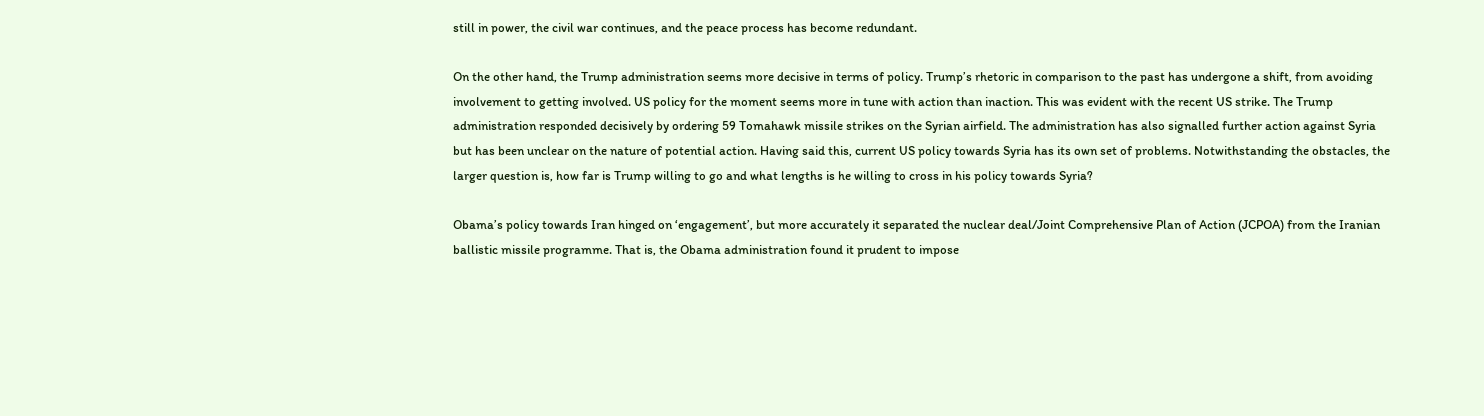still in power, the civil war continues, and the peace process has become redundant.

On the other hand, the Trump administration seems more decisive in terms of policy. Trump’s rhetoric in comparison to the past has undergone a shift, from avoiding involvement to getting involved. US policy for the moment seems more in tune with action than inaction. This was evident with the recent US strike. The Trump administration responded decisively by ordering 59 Tomahawk missile strikes on the Syrian airfield. The administration has also signalled further action against Syria but has been unclear on the nature of potential action. Having said this, current US policy towards Syria has its own set of problems. Notwithstanding the obstacles, the larger question is, how far is Trump willing to go and what lengths is he willing to cross in his policy towards Syria?

Obama’s policy towards Iran hinged on ‘engagement’, but more accurately it separated the nuclear deal/Joint Comprehensive Plan of Action (JCPOA) from the Iranian ballistic missile programme. That is, the Obama administration found it prudent to impose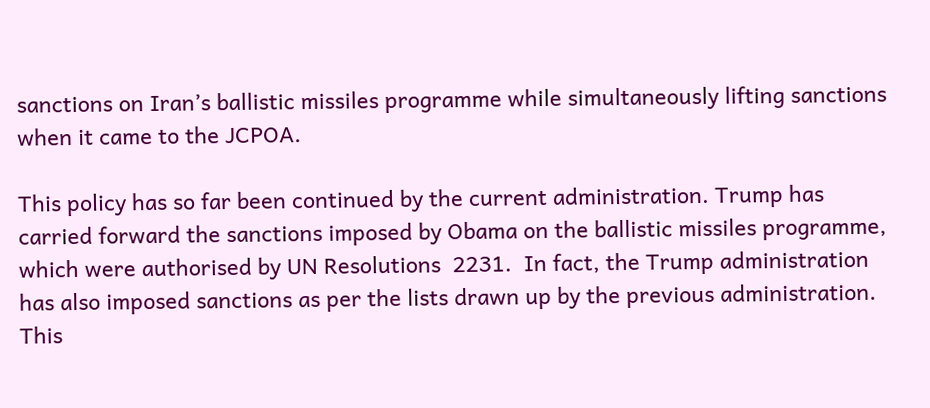sanctions on Iran’s ballistic missiles programme while simultaneously lifting sanctions when it came to the JCPOA.

This policy has so far been continued by the current administration. Trump has carried forward the sanctions imposed by Obama on the ballistic missiles programme, which were authorised by UN Resolutions  2231.  In fact, the Trump administration has also imposed sanctions as per the lists drawn up by the previous administration. This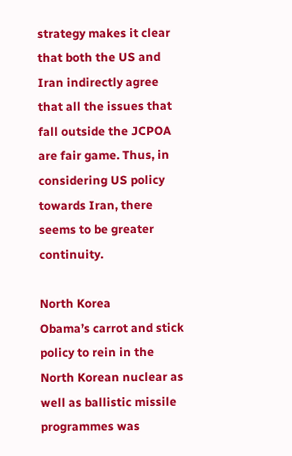strategy makes it clear that both the US and Iran indirectly agree that all the issues that fall outside the JCPOA are fair game. Thus, in considering US policy towards Iran, there seems to be greater continuity.

North Korea
Obama’s carrot and stick policy to rein in the North Korean nuclear as well as ballistic missile programmes was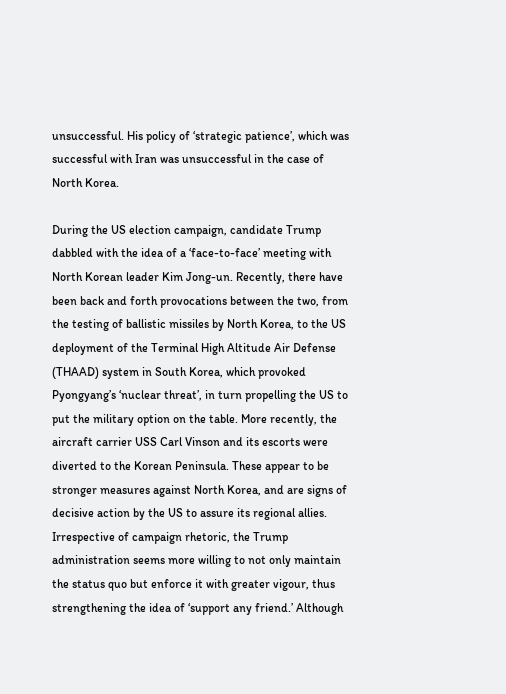unsuccessful. His policy of ‘strategic patience’, which was successful with Iran was unsuccessful in the case of North Korea.

During the US election campaign, candidate Trump dabbled with the idea of a ‘face-to-face’ meeting with North Korean leader Kim Jong-un. Recently, there have been back and forth provocations between the two, from the testing of ballistic missiles by North Korea, to the US deployment of the Terminal High Altitude Air Defense (THAAD) system in South Korea, which provoked Pyongyang’s ‘nuclear threat’, in turn propelling the US to put the military option on the table. More recently, the aircraft carrier USS Carl Vinson and its escorts were diverted to the Korean Peninsula. These appear to be stronger measures against North Korea, and are signs of decisive action by the US to assure its regional allies. Irrespective of campaign rhetoric, the Trump administration seems more willing to not only maintain the status quo but enforce it with greater vigour, thus strengthening the idea of ‘support any friend.’ Although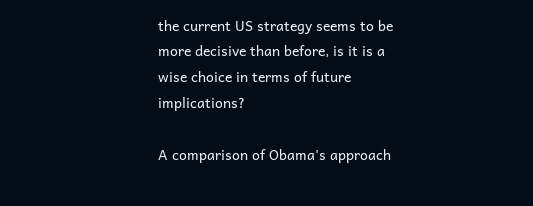the current US strategy seems to be more decisive than before, is it is a wise choice in terms of future implications?

A comparison of Obama's approach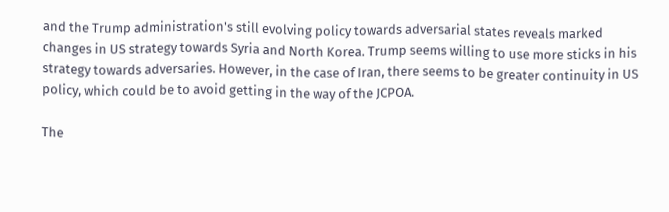and the Trump administration's still evolving policy towards adversarial states reveals marked changes in US strategy towards Syria and North Korea. Trump seems willing to use more sticks in his strategy towards adversaries. However, in the case of Iran, there seems to be greater continuity in US policy, which could be to avoid getting in the way of the JCPOA.

The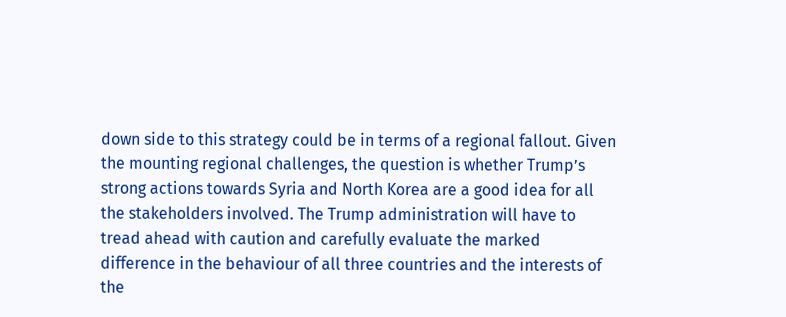down side to this strategy could be in terms of a regional fallout. Given the mounting regional challenges, the question is whether Trump’s strong actions towards Syria and North Korea are a good idea for all the stakeholders involved. The Trump administration will have to tread ahead with caution and carefully evaluate the marked difference in the behaviour of all three countries and the interests of the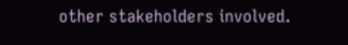other stakeholders involved.